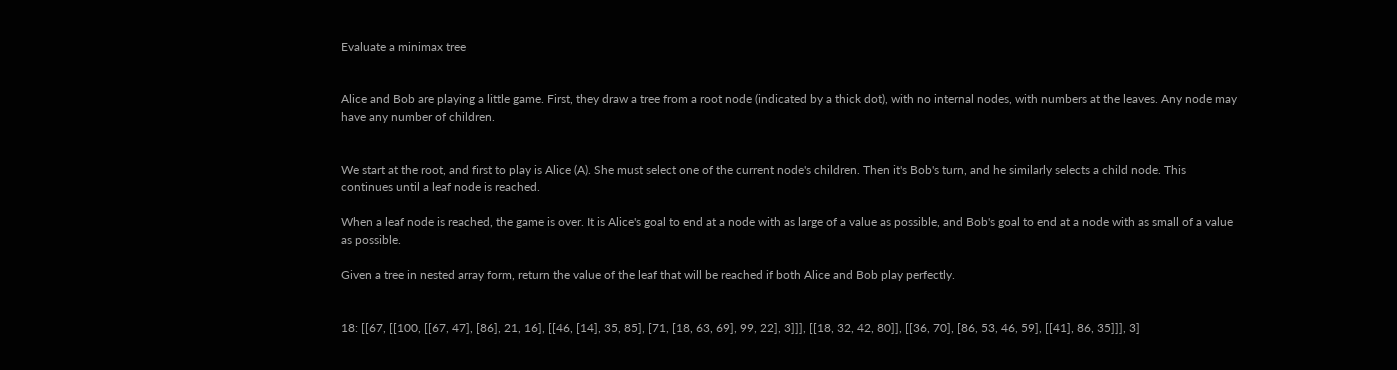Evaluate a minimax tree


Alice and Bob are playing a little game. First, they draw a tree from a root node (indicated by a thick dot), with no internal nodes, with numbers at the leaves. Any node may have any number of children.


We start at the root, and first to play is Alice (A). She must select one of the current node's children. Then it's Bob's turn, and he similarly selects a child node. This continues until a leaf node is reached.

When a leaf node is reached, the game is over. It is Alice's goal to end at a node with as large of a value as possible, and Bob's goal to end at a node with as small of a value as possible.

Given a tree in nested array form, return the value of the leaf that will be reached if both Alice and Bob play perfectly.


18: [[67, [[100, [[67, 47], [86], 21, 16], [[46, [14], 35, 85], [71, [18, 63, 69], 99, 22], 3]]], [[18, 32, 42, 80]], [[36, 70], [86, 53, 46, 59], [[41], 86, 35]]], 3]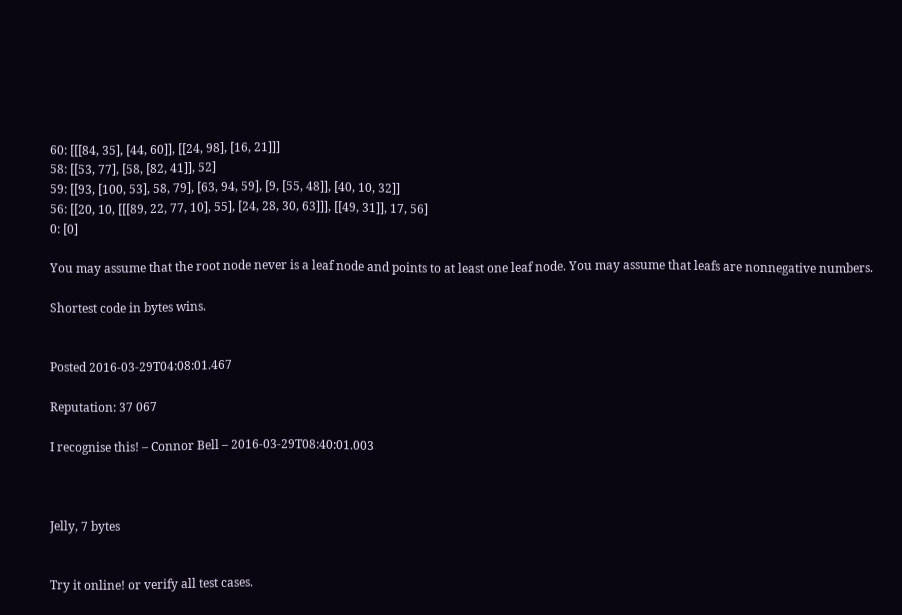60: [[[84, 35], [44, 60]], [[24, 98], [16, 21]]]
58: [[53, 77], [58, [82, 41]], 52]
59: [[93, [100, 53], 58, 79], [63, 94, 59], [9, [55, 48]], [40, 10, 32]]
56: [[20, 10, [[[89, 22, 77, 10], 55], [24, 28, 30, 63]]], [[49, 31]], 17, 56]
0: [0]

You may assume that the root node never is a leaf node and points to at least one leaf node. You may assume that leafs are nonnegative numbers.

Shortest code in bytes wins.


Posted 2016-03-29T04:08:01.467

Reputation: 37 067

I recognise this! – Connor Bell – 2016-03-29T08:40:01.003



Jelly, 7 bytes


Try it online! or verify all test cases.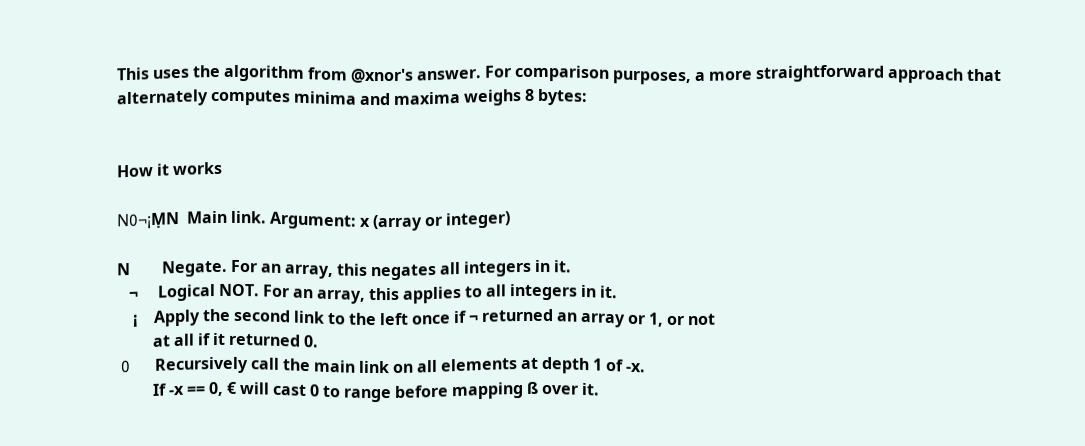This uses the algorithm from @xnor's answer. For comparison purposes, a more straightforward approach that alternately computes minima and maxima weighs 8 bytes:


How it works

N߀¬¡ṂN  Main link. Argument: x (array or integer)

N        Negate. For an array, this negates all integers in it.
   ¬     Logical NOT. For an array, this applies to all integers in it.
    ¡    Apply the second link to the left once if ¬ returned an array or 1, or not
         at all if it returned 0.
 ߀      Recursively call the main link on all elements at depth 1 of -x.
         If -x == 0, € will cast 0 to range before mapping ß over it.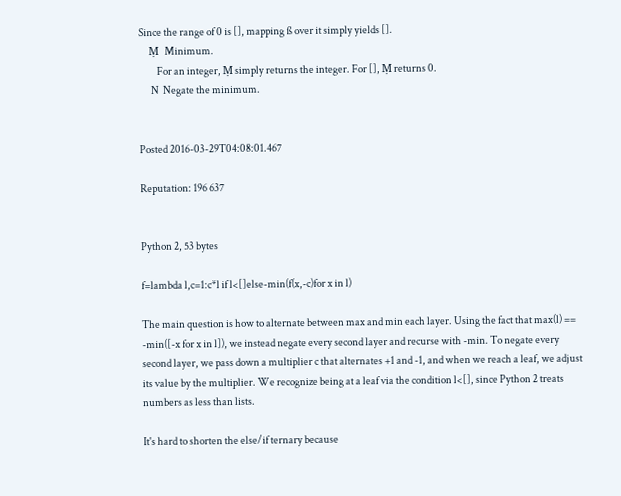Since the range of 0 is [], mapping ß over it simply yields [].
     Ṃ   Minimum.
         For an integer, Ṃ simply returns the integer. For [], Ṃ returns 0.
      N  Negate the minimum.


Posted 2016-03-29T04:08:01.467

Reputation: 196 637


Python 2, 53 bytes

f=lambda l,c=1:c*l if l<[]else-min(f(x,-c)for x in l)

The main question is how to alternate between max and min each layer. Using the fact that max(l) == -min([-x for x in l]), we instead negate every second layer and recurse with -min. To negate every second layer, we pass down a multiplier c that alternates +1 and -1, and when we reach a leaf, we adjust its value by the multiplier. We recognize being at a leaf via the condition l<[], since Python 2 treats numbers as less than lists.

It's hard to shorten the else/if ternary because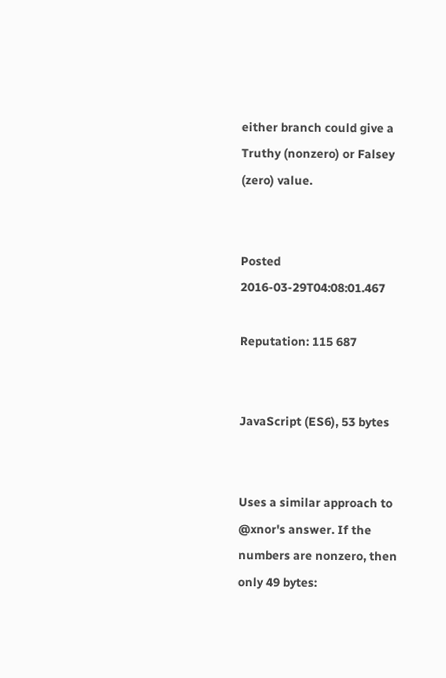either branch could give a Truthy (nonzero) or Falsey (zero) value.


Posted 2016-03-29T04:08:01.467

Reputation: 115 687


JavaScript (ES6), 53 bytes


Uses a similar approach to @xnor's answer. If the numbers are nonzero, then only 49 bytes: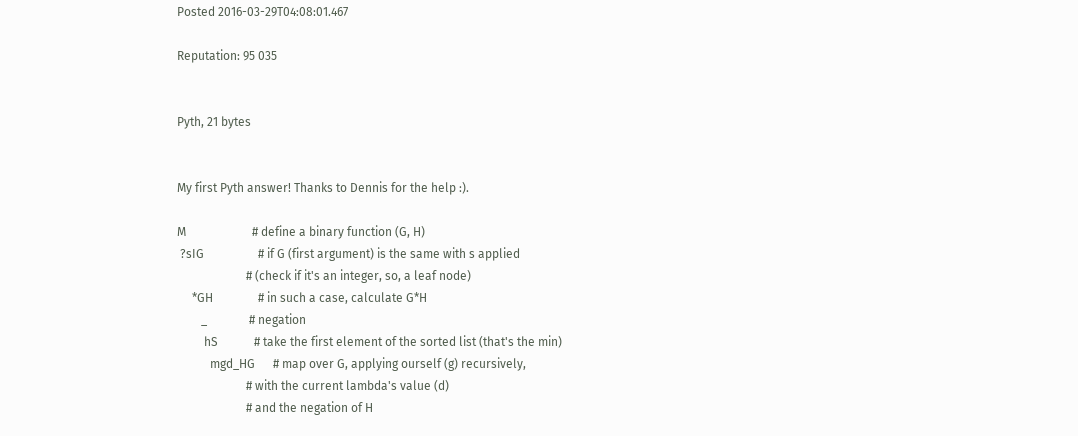Posted 2016-03-29T04:08:01.467

Reputation: 95 035


Pyth, 21 bytes


My first Pyth answer! Thanks to Dennis for the help :).

M                      # define a binary function (G, H)
 ?sIG                  # if G (first argument) is the same with s applied
                       # (check if it's an integer, so, a leaf node)
     *GH               # in such a case, calculate G*H
        _              # negation
         hS            # take the first element of the sorted list (that's the min)
           mgd_HG      # map over G, applying ourself (g) recursively,
                       # with the current lambda's value (d)
                       # and the negation of H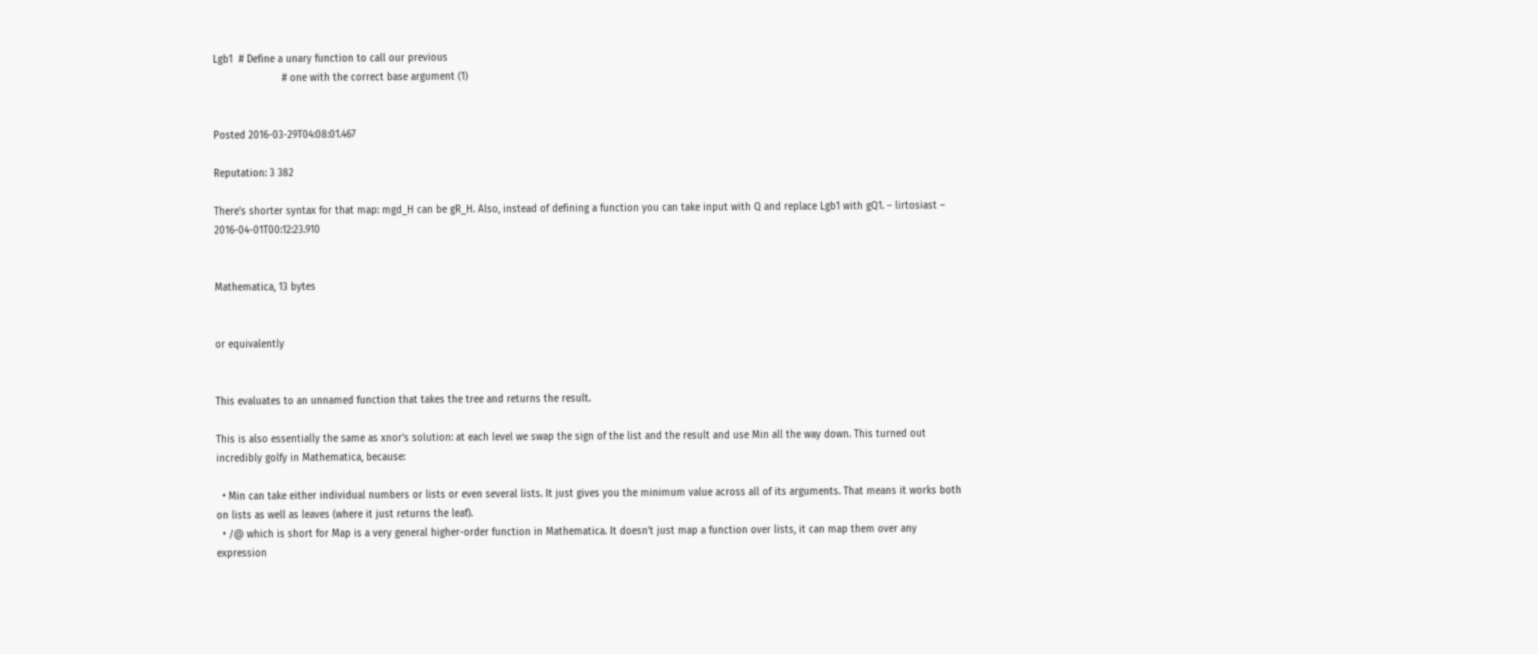Lgb1  # Define a unary function to call our previous
                       # one with the correct base argument (1)


Posted 2016-03-29T04:08:01.467

Reputation: 3 382

There's shorter syntax for that map: mgd_H can be gR_H. Also, instead of defining a function you can take input with Q and replace Lgb1 with gQ1. – lirtosiast – 2016-04-01T00:12:23.910


Mathematica, 13 bytes


or equivalently


This evaluates to an unnamed function that takes the tree and returns the result.

This is also essentially the same as xnor's solution: at each level we swap the sign of the list and the result and use Min all the way down. This turned out incredibly golfy in Mathematica, because:

  • Min can take either individual numbers or lists or even several lists. It just gives you the minimum value across all of its arguments. That means it works both on lists as well as leaves (where it just returns the leaf).
  • /@ which is short for Map is a very general higher-order function in Mathematica. It doesn't just map a function over lists, it can map them over any expression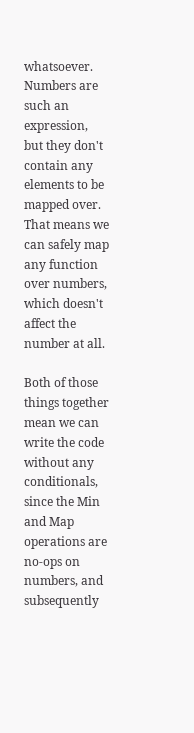whatsoever. Numbers are such an expression, but they don't contain any elements to be mapped over. That means we can safely map any function over numbers, which doesn't affect the number at all.

Both of those things together mean we can write the code without any conditionals, since the Min and Map operations are no-ops on numbers, and subsequently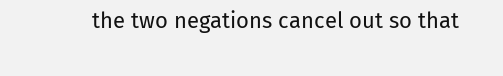the two negations cancel out so that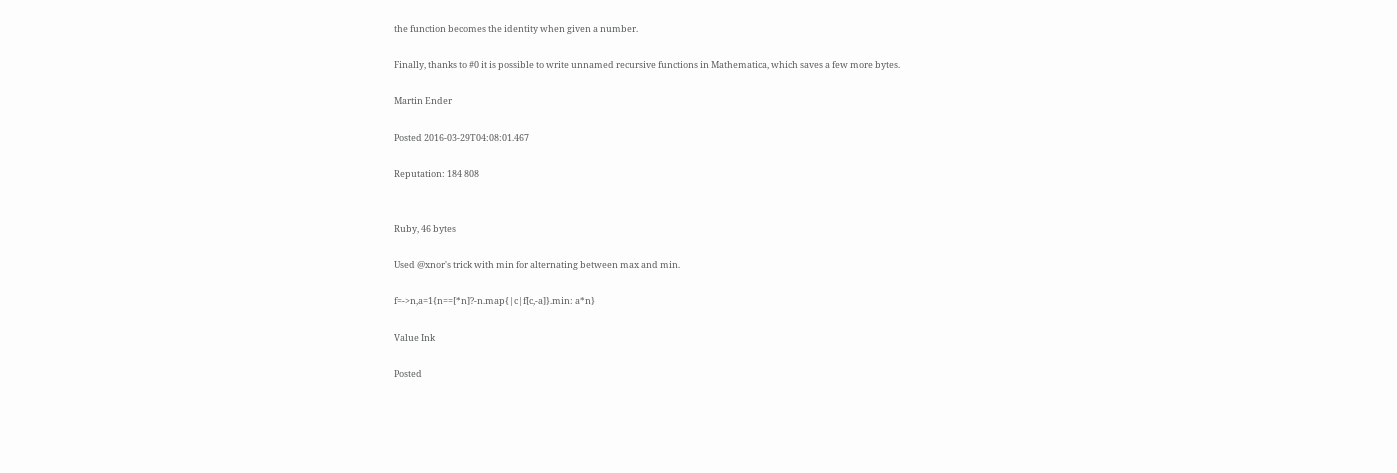the function becomes the identity when given a number.

Finally, thanks to #0 it is possible to write unnamed recursive functions in Mathematica, which saves a few more bytes.

Martin Ender

Posted 2016-03-29T04:08:01.467

Reputation: 184 808


Ruby, 46 bytes

Used @xnor's trick with min for alternating between max and min.

f=->n,a=1{n==[*n]?-n.map{|c|f[c,-a]}.min: a*n}

Value Ink

Posted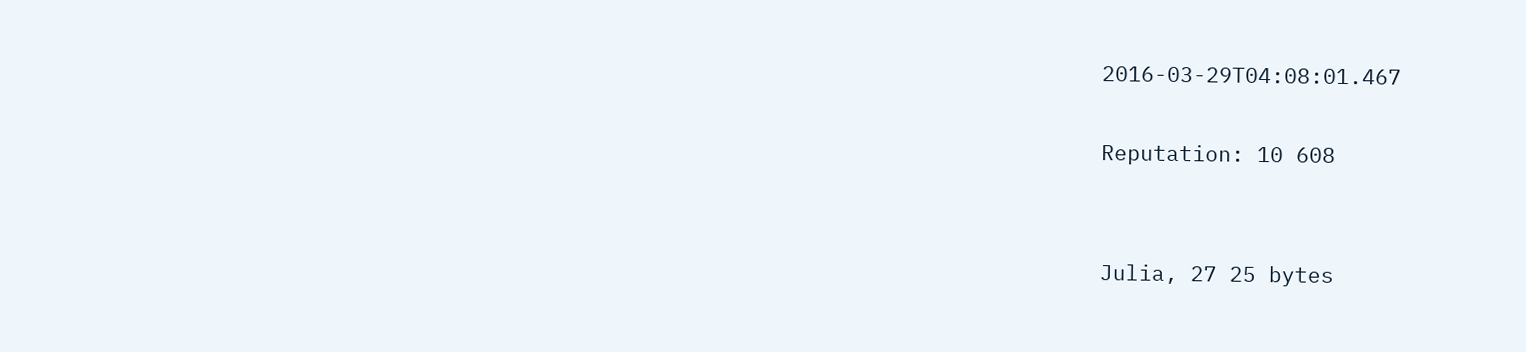2016-03-29T04:08:01.467

Reputation: 10 608


Julia, 27 25 bytes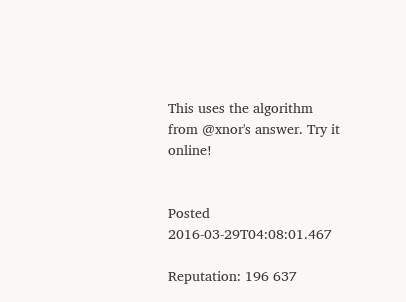This uses the algorithm from @xnor's answer. Try it online!


Posted 2016-03-29T04:08:01.467

Reputation: 196 637